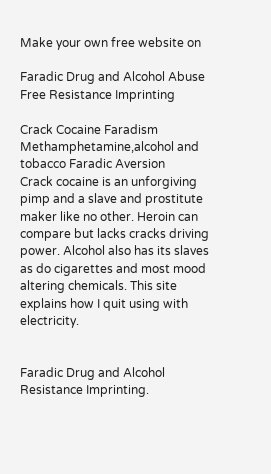Make your own free website on

Faradic Drug and Alcohol Abuse Free Resistance Imprinting

Crack Cocaine Faradism
Methamphetamine,alcohol and tobacco Faradic Aversion
Crack cocaine is an unforgiving pimp and a slave and prostitute maker like no other. Heroin can compare but lacks cracks driving power. Alcohol also has its slaves as do cigarettes and most mood altering chemicals. This site explains how I quit using with electricity.


Faradic Drug and Alcohol Resistance Imprinting.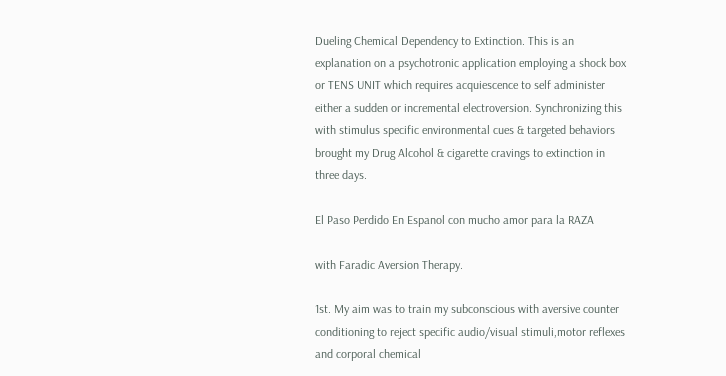Dueling Chemical Dependency to Extinction. This is an explanation on a psychotronic application employing a shock box or TENS UNIT which requires acquiescence to self administer either a sudden or incremental electroversion. Synchronizing this with stimulus specific environmental cues & targeted behaviors brought my Drug Alcohol & cigarette cravings to extinction in three days.

El Paso Perdido En Espanol con mucho amor para la RAZA

with Faradic Aversion Therapy.

1st. My aim was to train my subconscious with aversive counter conditioning to reject specific audio/visual stimuli,motor reflexes and corporal chemical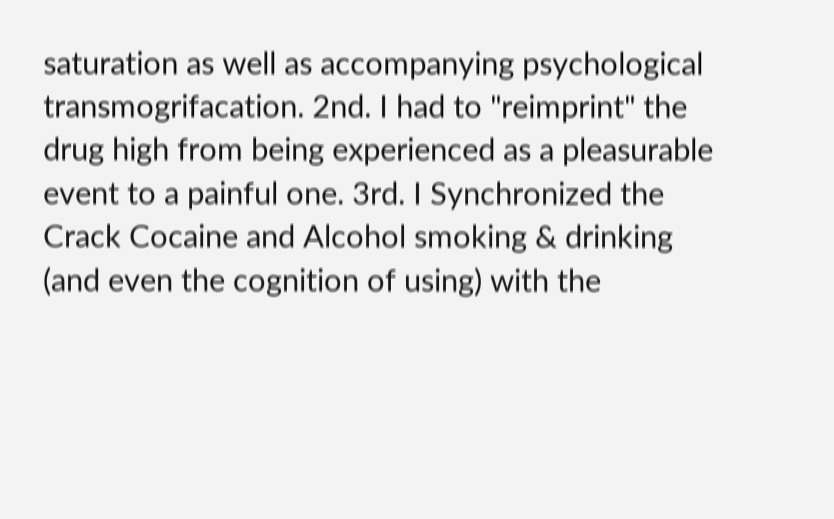saturation as well as accompanying psychological transmogrifacation. 2nd. I had to "reimprint" the drug high from being experienced as a pleasurable event to a painful one. 3rd. I Synchronized the Crack Cocaine and Alcohol smoking & drinking (and even the cognition of using) with the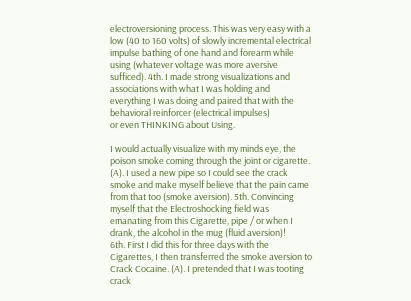electroversioning process. This was very easy with a low (40 to 160 volts) of slowly incremental electrical impulse bathing of one hand and forearm while using (whatever voltage was more aversive sufficed). 4th. I made strong visualizations and associations with what I was holding and everything I was doing and paired that with the behavioral reinforcer (electrical impulses)
or even THINKING about Using.

I would actually visualize with my minds eye, the poison smoke coming through the joint or cigarette. (A). I used a new pipe so I could see the crack smoke and make myself believe that the pain came from that too (smoke aversion). 5th. Convincing myself that the Electroshocking field was emanating from this Cigarette, pipe / or when I drank, the alcohol in the mug (fluid aversion)!
6th. First I did this for three days with the Cigarettes, I then transferred the smoke aversion to Crack Cocaine. (A). I pretended that I was tooting crack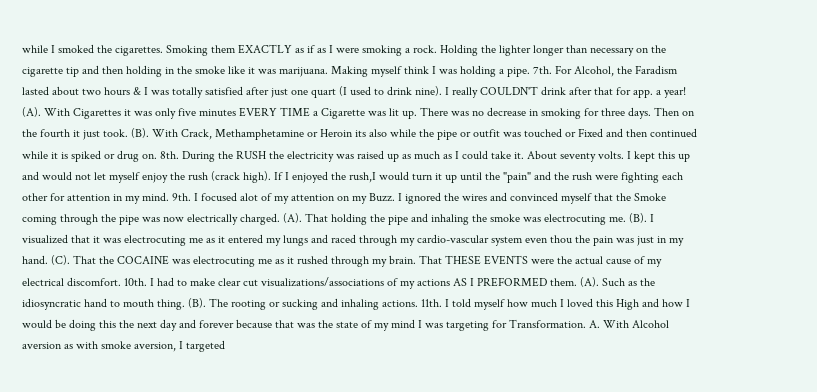while I smoked the cigarettes. Smoking them EXACTLY as if as I were smoking a rock. Holding the lighter longer than necessary on the cigarette tip and then holding in the smoke like it was marijuana. Making myself think I was holding a pipe. 7th. For Alcohol, the Faradism lasted about two hours & I was totally satisfied after just one quart (I used to drink nine). I really COULDN'T drink after that for app. a year! (A). With Cigarettes it was only five minutes EVERY TIME a Cigarette was lit up. There was no decrease in smoking for three days. Then on the fourth it just took. (B). With Crack, Methamphetamine or Heroin its also while the pipe or outfit was touched or Fixed and then continued while it is spiked or drug on. 8th. During the RUSH the electricity was raised up as much as I could take it. About seventy volts. I kept this up and would not let myself enjoy the rush (crack high). If I enjoyed the rush,I would turn it up until the "pain" and the rush were fighting each other for attention in my mind. 9th. I focused alot of my attention on my Buzz. I ignored the wires and convinced myself that the Smoke coming through the pipe was now electrically charged. (A). That holding the pipe and inhaling the smoke was electrocuting me. (B). I visualized that it was electrocuting me as it entered my lungs and raced through my cardio-vascular system even thou the pain was just in my hand. (C). That the COCAINE was electrocuting me as it rushed through my brain. That THESE EVENTS were the actual cause of my electrical discomfort. 10th. I had to make clear cut visualizations/associations of my actions AS I PREFORMED them. (A). Such as the idiosyncratic hand to mouth thing. (B). The rooting or sucking and inhaling actions. 11th. I told myself how much I loved this High and how I would be doing this the next day and forever because that was the state of my mind I was targeting for Transformation. A. With Alcohol aversion as with smoke aversion, I targeted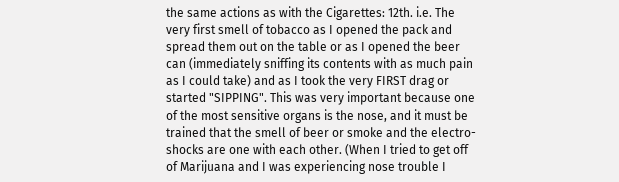the same actions as with the Cigarettes: 12th. i.e. The very first smell of tobacco as I opened the pack and spread them out on the table or as I opened the beer can (immediately sniffing its contents with as much pain as I could take) and as I took the very FIRST drag or started "SIPPING". This was very important because one of the most sensitive organs is the nose, and it must be trained that the smell of beer or smoke and the electro-shocks are one with each other. (When I tried to get off of Marijuana and I was experiencing nose trouble I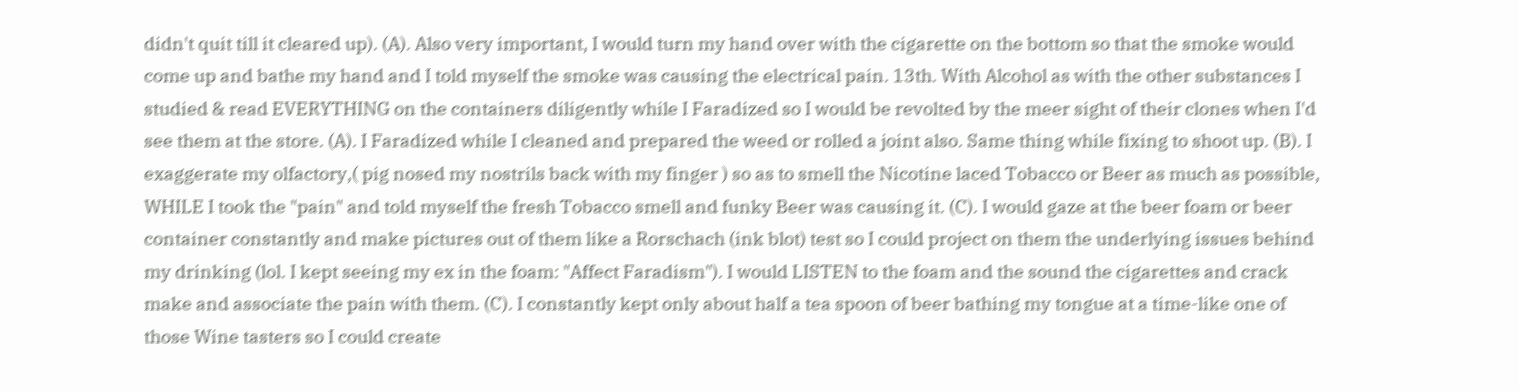didn't quit till it cleared up). (A). Also very important, I would turn my hand over with the cigarette on the bottom so that the smoke would come up and bathe my hand and I told myself the smoke was causing the electrical pain. 13th. With Alcohol as with the other substances I studied & read EVERYTHING on the containers diligently while I Faradized so I would be revolted by the meer sight of their clones when I'd see them at the store. (A). I Faradized while I cleaned and prepared the weed or rolled a joint also. Same thing while fixing to shoot up. (B). I exaggerate my olfactory,( pig nosed my nostrils back with my finger ) so as to smell the Nicotine laced Tobacco or Beer as much as possible, WHILE I took the "pain" and told myself the fresh Tobacco smell and funky Beer was causing it. (C). I would gaze at the beer foam or beer container constantly and make pictures out of them like a Rorschach (ink blot) test so I could project on them the underlying issues behind my drinking (lol. I kept seeing my ex in the foam: "Affect Faradism"). I would LISTEN to the foam and the sound the cigarettes and crack make and associate the pain with them. (C). I constantly kept only about half a tea spoon of beer bathing my tongue at a time-like one of those Wine tasters so I could create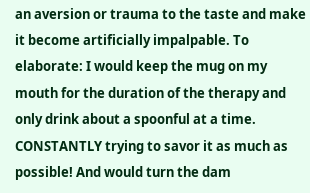an aversion or trauma to the taste and make it become artificially impalpable. To elaborate: I would keep the mug on my mouth for the duration of the therapy and only drink about a spoonful at a time. CONSTANTLY trying to savor it as much as possible! And would turn the dam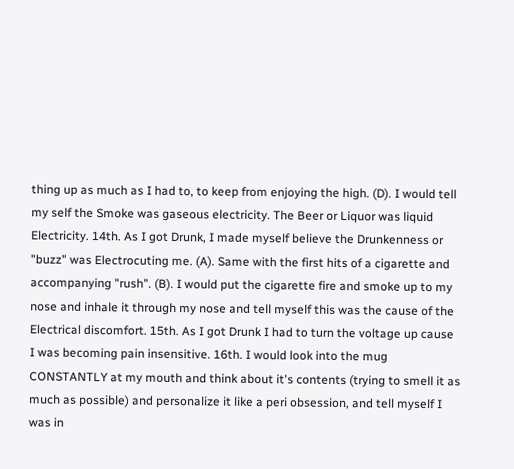thing up as much as I had to, to keep from enjoying the high. (D). I would tell my self the Smoke was gaseous electricity. The Beer or Liquor was liquid Electricity. 14th. As I got Drunk, I made myself believe the Drunkenness or "buzz" was Electrocuting me. (A). Same with the first hits of a cigarette and accompanying "rush". (B). I would put the cigarette fire and smoke up to my nose and inhale it through my nose and tell myself this was the cause of the Electrical discomfort. 15th. As I got Drunk I had to turn the voltage up cause I was becoming pain insensitive. 16th. I would look into the mug CONSTANTLY at my mouth and think about it's contents (trying to smell it as much as possible) and personalize it like a peri obsession, and tell myself I was in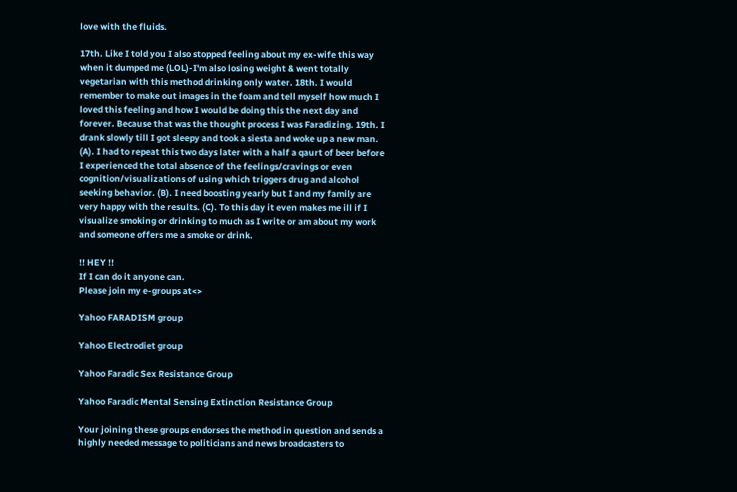love with the fluids.

17th. Like I told you I also stopped feeling about my ex-wife this way when it dumped me (LOL)-I'm also losing weight & went totally vegetarian with this method drinking only water. 18th. I would remember to make out images in the foam and tell myself how much I loved this feeling and how I would be doing this the next day and forever. Because that was the thought process I was Faradizing. 19th. I drank slowly till I got sleepy and took a siesta and woke up a new man. (A). I had to repeat this two days later with a half a qaurt of beer before I experienced the total absence of the feelings/cravings or even cognition/visualizations of using which triggers drug and alcohol seeking behavior. (B). I need boosting yearly but I and my family are very happy with the results. (C). To this day it even makes me ill if I visualize smoking or drinking to much as I write or am about my work and someone offers me a smoke or drink.

!! HEY !!
If I can do it anyone can.
Please join my e-groups at<>

Yahoo FARADISM group

Yahoo Electrodiet group

Yahoo Faradic Sex Resistance Group

Yahoo Faradic Mental Sensing Extinction Resistance Group

Your joining these groups endorses the method in question and sends a highly needed message to politicians and news broadcasters to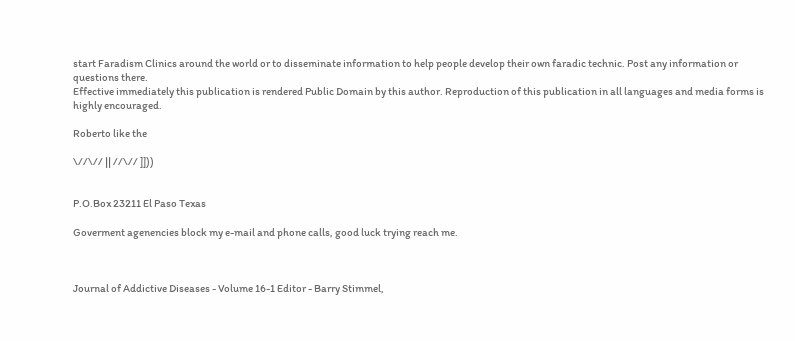start Faradism Clinics around the world or to disseminate information to help people develop their own faradic technic. Post any information or questions there.
Effective immediately this publication is rendered Public Domain by this author. Reproduction of this publication in all languages and media forms is highly encouraged.

Roberto like the

\//\// || //\// ]]))


P.O.Box 23211 El Paso Texas

Goverment agenencies block my e-mail and phone calls, good luck trying reach me.



Journal of Addictive Diseases - Volume 16-1 Editor - Barry Stimmel,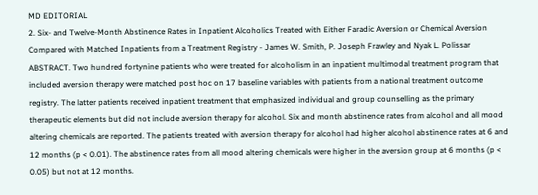MD EDITORIAL
2. Six- and Twelve-Month Abstinence Rates in Inpatient Alcoholics Treated with Either Faradic Aversion or Chemical Aversion Compared with Matched Inpatients from a Treatment Registry - James W. Smith, P. Joseph Frawley and Nyak L. Polissar ABSTRACT. Two hundred fortynine patients who were treated for alcoholism in an inpatient multimodal treatment program that included aversion therapy were matched post hoc on 17 baseline variables with patients from a national treatment outcome registry. The latter patients received inpatient treatment that emphasized individual and group counselling as the primary therapeutic elements but did not include aversion therapy for alcohol. Six and month abstinence rates from alcohol and all mood altering chemicals are reported. The patients treated with aversion therapy for alcohol had higher alcohol abstinence rates at 6 and 12 months (p < 0.01). The abstinence rates from all mood altering chemicals were higher in the aversion group at 6 months (p < 0.05) but not at 12 months.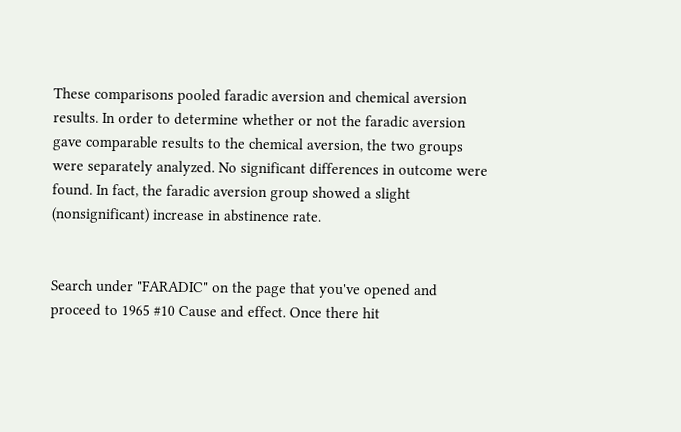These comparisons pooled faradic aversion and chemical aversion results. In order to determine whether or not the faradic aversion gave comparable results to the chemical aversion, the two groups were separately analyzed. No significant differences in outcome were found. In fact, the faradic aversion group showed a slight (nonsignificant) increase in abstinence rate.


Search under "FARADIC" on the page that you've opened and proceed to 1965 #10 Cause and effect. Once there hit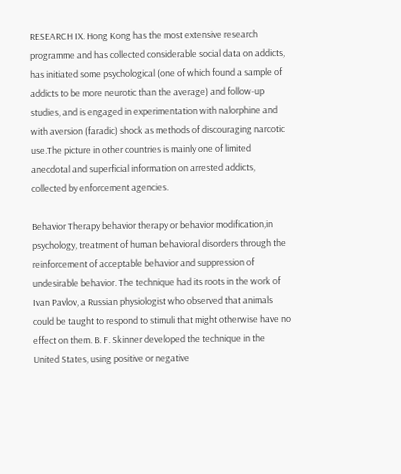RESEARCH IX. Hong Kong has the most extensive research programme and has collected considerable social data on addicts, has initiated some psychological (one of which found a sample of addicts to be more neurotic than the average) and follow-up studies, and is engaged in experimentation with nalorphine and with aversion (faradic) shock as methods of discouraging narcotic use.The picture in other countries is mainly one of limited anecdotal and superficial information on arrested addicts, collected by enforcement agencies.

Behavior Therapy behavior therapy or behavior modification,in psychology, treatment of human behavioral disorders through the reinforcement of acceptable behavior and suppression of undesirable behavior. The technique had its roots in the work of Ivan Pavlov, a Russian physiologist who observed that animals could be taught to respond to stimuli that might otherwise have no effect on them. B. F. Skinner developed the technique in the United States, using positive or negative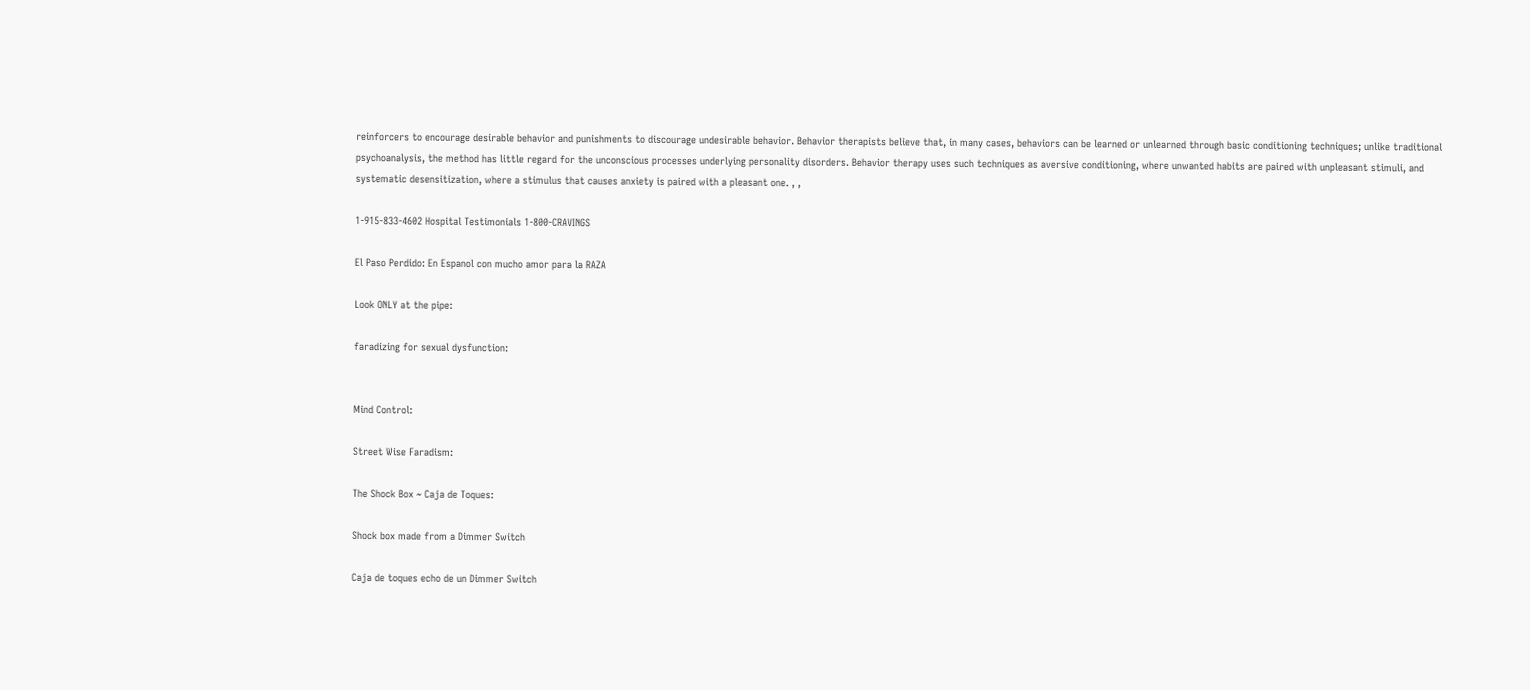reinforcers to encourage desirable behavior and punishments to discourage undesirable behavior. Behavior therapists believe that, in many cases, behaviors can be learned or unlearned through basic conditioning techniques; unlike traditional psychoanalysis, the method has little regard for the unconscious processes underlying personality disorders. Behavior therapy uses such techniques as aversive conditioning, where unwanted habits are paired with unpleasant stimuli, and systematic desensitization, where a stimulus that causes anxiety is paired with a pleasant one. , ,

1-915-833-4602 Hospital Testimonials 1-800-CRAVINGS

El Paso Perdido: En Espanol con mucho amor para la RAZA

Look ONLY at the pipe:

faradizing for sexual dysfunction:


Mind Control:

Street Wise Faradism:

The Shock Box ~ Caja de Toques:

Shock box made from a Dimmer Switch

Caja de toques echo de un Dimmer Switch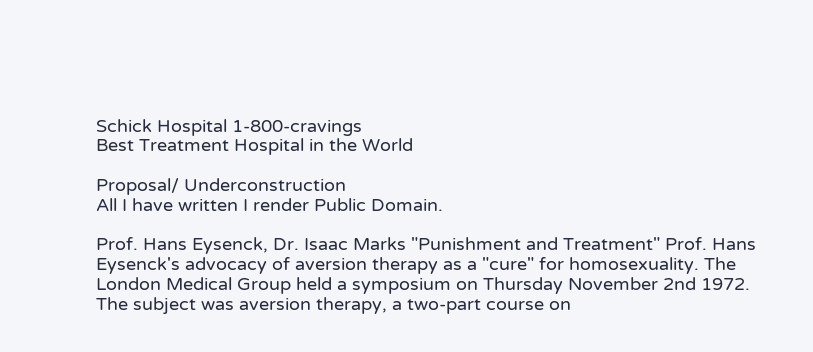Schick Hospital 1-800-cravings
Best Treatment Hospital in the World

Proposal/ Underconstruction
All I have written I render Public Domain.

Prof. Hans Eysenck, Dr. Isaac Marks "Punishment and Treatment" Prof. Hans Eysenck's advocacy of aversion therapy as a "cure" for homosexuality. The London Medical Group held a symposium on Thursday November 2nd 1972. The subject was aversion therapy, a two-part course on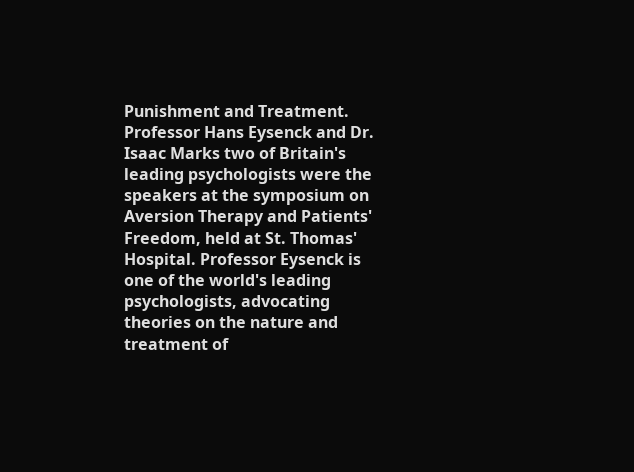Punishment and Treatment. Professor Hans Eysenck and Dr. Isaac Marks two of Britain's leading psychologists were the speakers at the symposium on Aversion Therapy and Patients' Freedom, held at St. Thomas' Hospital. Professor Eysenck is one of the world's leading psychologists, advocating theories on the nature and treatment of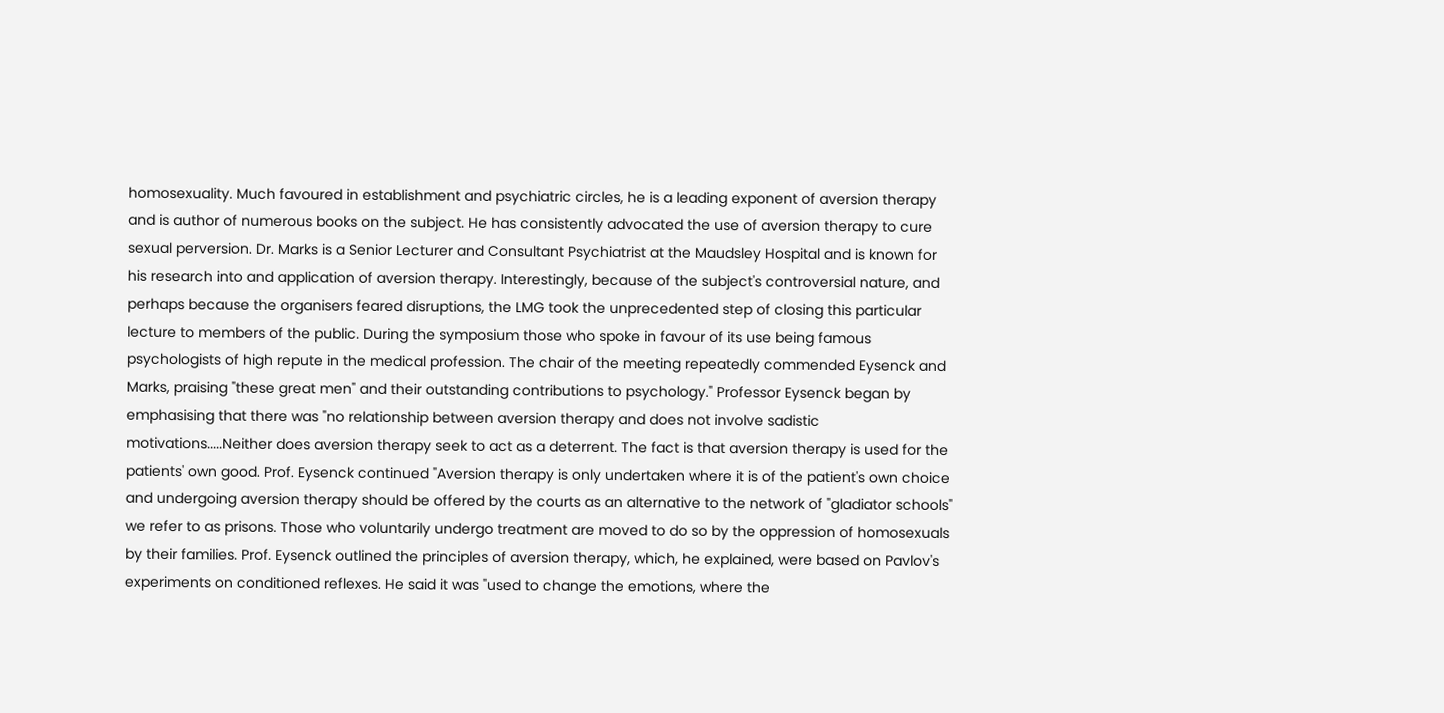homosexuality. Much favoured in establishment and psychiatric circles, he is a leading exponent of aversion therapy and is author of numerous books on the subject. He has consistently advocated the use of aversion therapy to cure sexual perversion. Dr. Marks is a Senior Lecturer and Consultant Psychiatrist at the Maudsley Hospital and is known for his research into and application of aversion therapy. Interestingly, because of the subject's controversial nature, and perhaps because the organisers feared disruptions, the LMG took the unprecedented step of closing this particular lecture to members of the public. During the symposium those who spoke in favour of its use being famous psychologists of high repute in the medical profession. The chair of the meeting repeatedly commended Eysenck and Marks, praising "these great men" and their outstanding contributions to psychology." Professor Eysenck began by emphasising that there was "no relationship between aversion therapy and does not involve sadistic motivations.....Neither does aversion therapy seek to act as a deterrent. The fact is that aversion therapy is used for the patients' own good. Prof. Eysenck continued "Aversion therapy is only undertaken where it is of the patient's own choice and undergoing aversion therapy should be offered by the courts as an alternative to the network of "gladiator schools" we refer to as prisons. Those who voluntarily undergo treatment are moved to do so by the oppression of homosexuals by their families. Prof. Eysenck outlined the principles of aversion therapy, which, he explained, were based on Pavlov's experiments on conditioned reflexes. He said it was "used to change the emotions, where the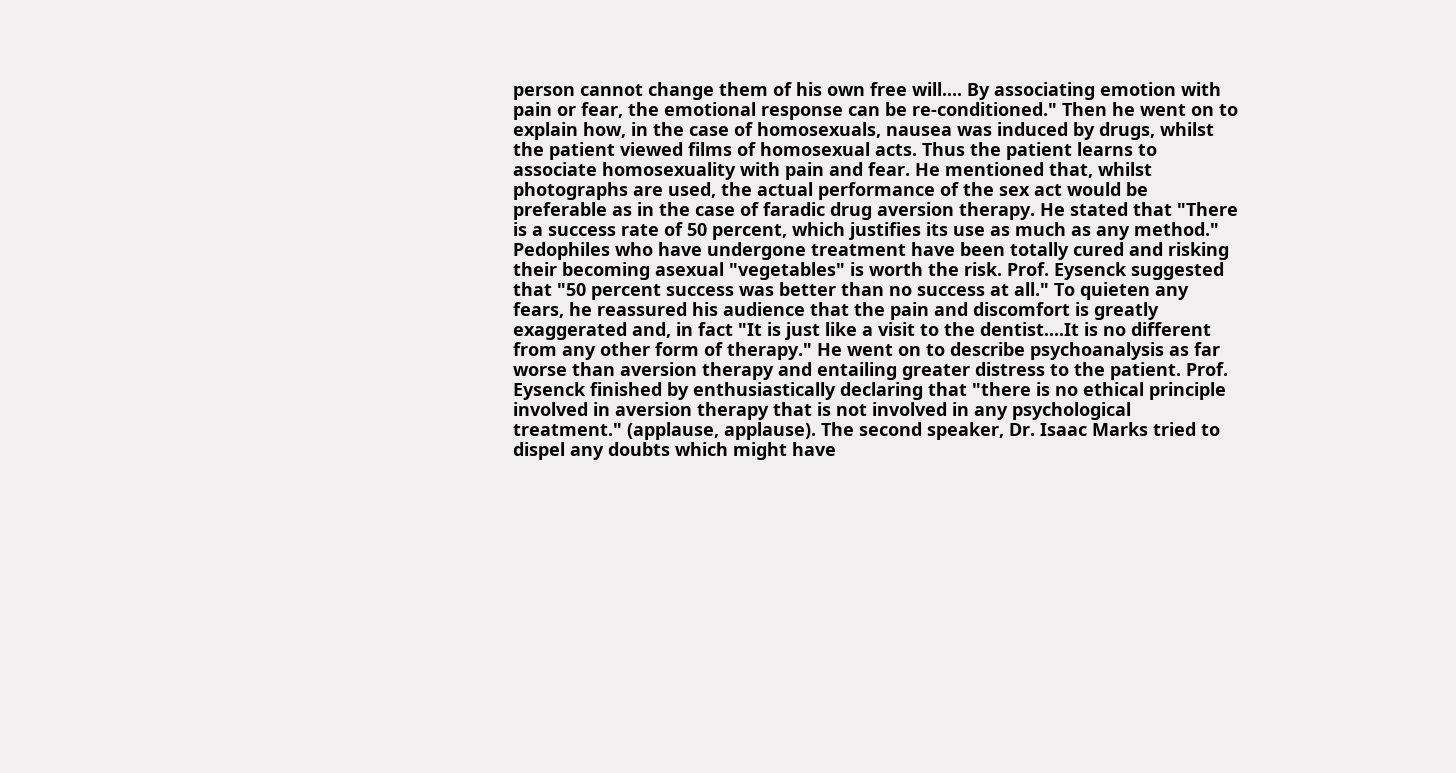person cannot change them of his own free will.... By associating emotion with pain or fear, the emotional response can be re-conditioned." Then he went on to explain how, in the case of homosexuals, nausea was induced by drugs, whilst the patient viewed films of homosexual acts. Thus the patient learns to associate homosexuality with pain and fear. He mentioned that, whilst photographs are used, the actual performance of the sex act would be preferable as in the case of faradic drug aversion therapy. He stated that "There is a success rate of 50 percent, which justifies its use as much as any method." Pedophiles who have undergone treatment have been totally cured and risking their becoming asexual "vegetables" is worth the risk. Prof. Eysenck suggested that "50 percent success was better than no success at all." To quieten any fears, he reassured his audience that the pain and discomfort is greatly exaggerated and, in fact "It is just like a visit to the dentist....It is no different from any other form of therapy." He went on to describe psychoanalysis as far worse than aversion therapy and entailing greater distress to the patient. Prof. Eysenck finished by enthusiastically declaring that "there is no ethical principle involved in aversion therapy that is not involved in any psychological treatment." (applause, applause). The second speaker, Dr. Isaac Marks tried to dispel any doubts which might have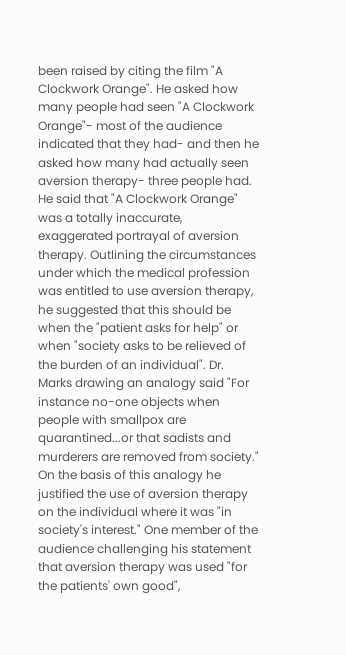been raised by citing the film "A Clockwork Orange". He asked how many people had seen "A Clockwork Orange"- most of the audience indicated that they had- and then he asked how many had actually seen aversion therapy- three people had. He said that "A Clockwork Orange" was a totally inaccurate, exaggerated portrayal of aversion therapy. Outlining the circumstances under which the medical profession was entitled to use aversion therapy, he suggested that this should be when the "patient asks for help" or when "society asks to be relieved of the burden of an individual". Dr. Marks drawing an analogy said "For instance no-one objects when people with smallpox are quarantined...or that sadists and murderers are removed from society." On the basis of this analogy he justified the use of aversion therapy on the individual where it was "in society's interest." One member of the audience challenging his statement that aversion therapy was used "for the patients' own good",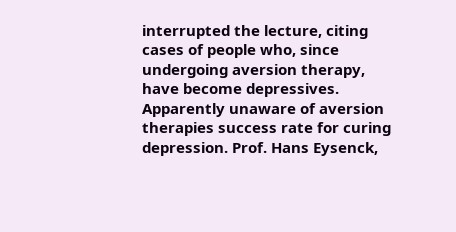interrupted the lecture, citing cases of people who, since undergoing aversion therapy, have become depressives. Apparently unaware of aversion therapies success rate for curing depression. Prof. Hans Eysenck,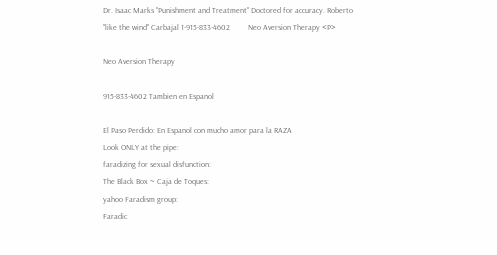Dr. Isaac Marks "Punishment and Treatment" Doctored for accuracy. Roberto "like the wind" Carbajal 1-915-833-4602         Neo Aversion Therapy <P>

Neo Aversion Therapy

915-833-4602 Tambien en Espanol

El Paso Perdido: En Espanol con mucho amor para la RAZA
Look ONLY at the pipe:
faradizing for sexual disfunction:
The Black Box ~ Caja de Toques:
yahoo Faradism group:
Faradic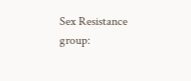Sex Resistance group: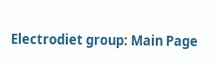Electrodiet group: Main Page